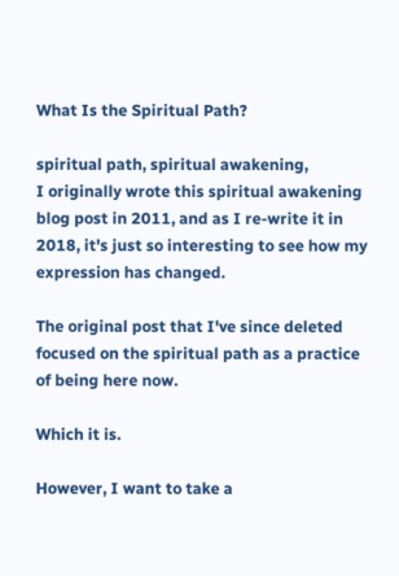What Is the Spiritual Path?

spiritual path, spiritual awakening,
I originally wrote this spiritual awakening blog post in 2011, and as I re-write it in 2018, it's just so interesting to see how my expression has changed.

The original post that I've since deleted focused on the spiritual path as a practice of being here now.

Which it is.

However, I want to take a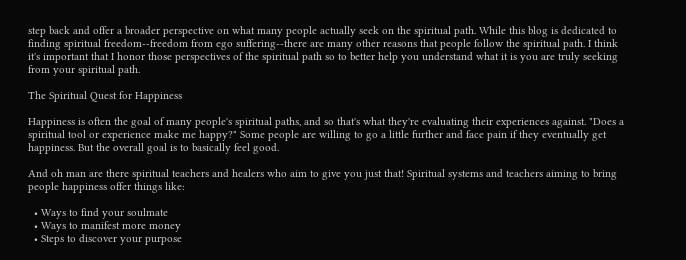step back and offer a broader perspective on what many people actually seek on the spiritual path. While this blog is dedicated to finding spiritual freedom--freedom from ego suffering--there are many other reasons that people follow the spiritual path. I think it's important that I honor those perspectives of the spiritual path so to better help you understand what it is you are truly seeking from your spiritual path.

The Spiritual Quest for Happiness

Happiness is often the goal of many people's spiritual paths, and so that's what they're evaluating their experiences against. "Does a spiritual tool or experience make me happy?" Some people are willing to go a little further and face pain if they eventually get happiness. But the overall goal is to basically feel good.

And oh man are there spiritual teachers and healers who aim to give you just that! Spiritual systems and teachers aiming to bring people happiness offer things like:

  • Ways to find your soulmate
  • Ways to manifest more money
  • Steps to discover your purpose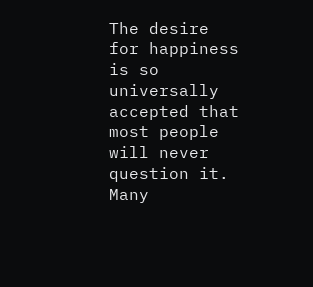The desire for happiness is so universally accepted that most people will never question it. Many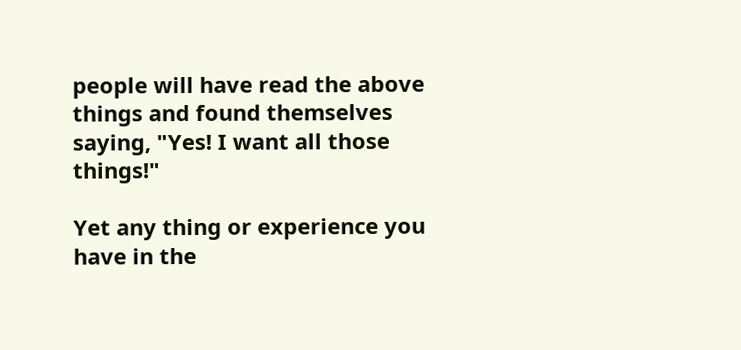people will have read the above things and found themselves saying, "Yes! I want all those things!"

Yet any thing or experience you have in the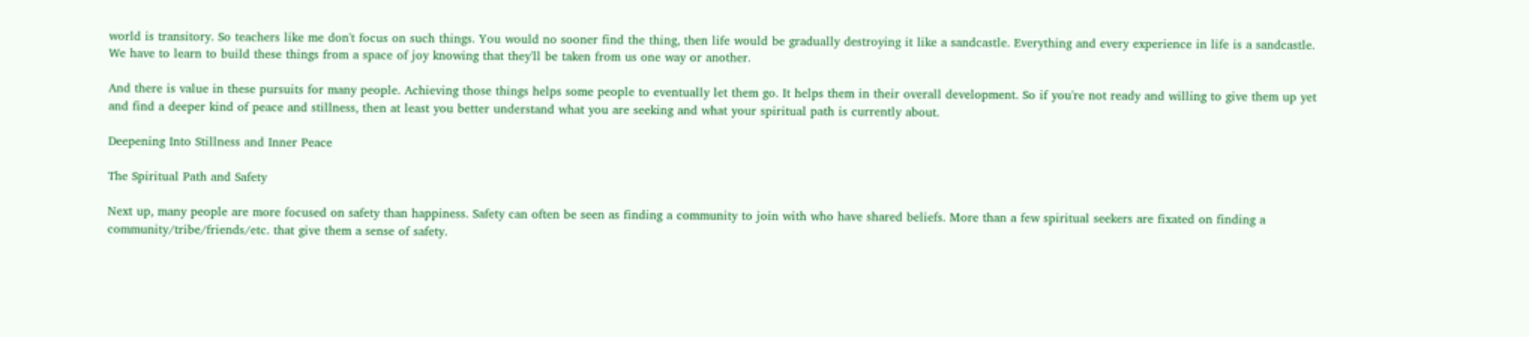world is transitory. So teachers like me don't focus on such things. You would no sooner find the thing, then life would be gradually destroying it like a sandcastle. Everything and every experience in life is a sandcastle. We have to learn to build these things from a space of joy knowing that they'll be taken from us one way or another.

And there is value in these pursuits for many people. Achieving those things helps some people to eventually let them go. It helps them in their overall development. So if you're not ready and willing to give them up yet and find a deeper kind of peace and stillness, then at least you better understand what you are seeking and what your spiritual path is currently about.

Deepening Into Stillness and Inner Peace

The Spiritual Path and Safety

Next up, many people are more focused on safety than happiness. Safety can often be seen as finding a community to join with who have shared beliefs. More than a few spiritual seekers are fixated on finding a community/tribe/friends/etc. that give them a sense of safety.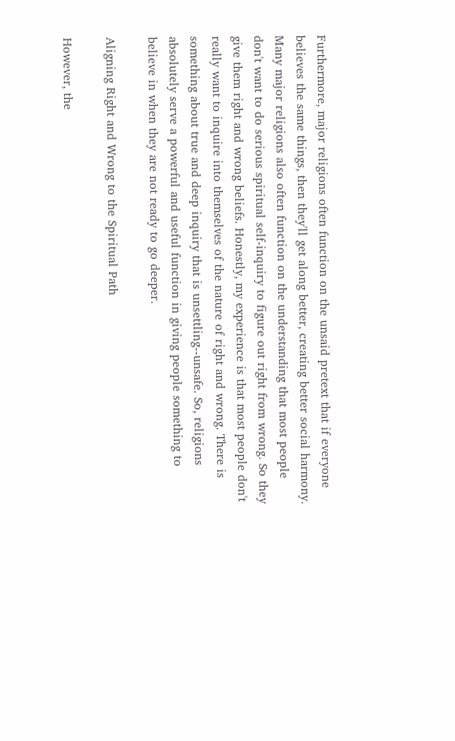Furthermore, major religions often function on the unsaid pretext that if everyone believes the same things, then they'll get along better, creating better social harmony. Many major religions also often function on the understanding that most people don't want to do serious spiritual self-inquiry to figure out right from wrong. So they give them right and wrong beliefs. Honestly, my experience is that most people don't really want to inquire into themselves of the nature of right and wrong. There is something about true and deep inquiry that is unsettling--unsafe. So, religions absolutely serve a powerful and useful function in giving people something to believe in when they are not ready to go deeper.

Aligning Right and Wrong to the Spiritual Path

However, the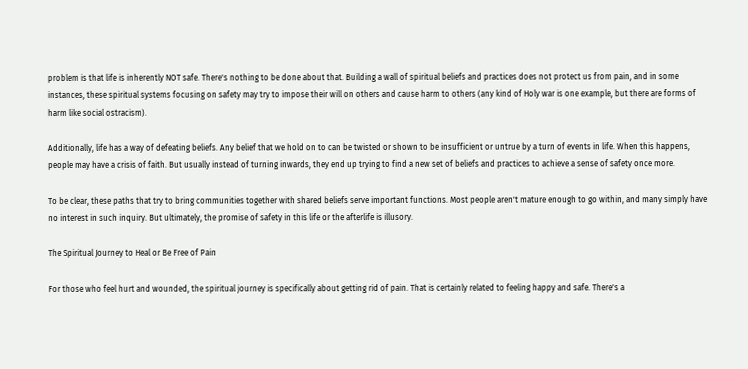problem is that life is inherently NOT safe. There's nothing to be done about that. Building a wall of spiritual beliefs and practices does not protect us from pain, and in some instances, these spiritual systems focusing on safety may try to impose their will on others and cause harm to others (any kind of Holy war is one example, but there are forms of harm like social ostracism).

Additionally, life has a way of defeating beliefs. Any belief that we hold on to can be twisted or shown to be insufficient or untrue by a turn of events in life. When this happens, people may have a crisis of faith. But usually instead of turning inwards, they end up trying to find a new set of beliefs and practices to achieve a sense of safety once more.

To be clear, these paths that try to bring communities together with shared beliefs serve important functions. Most people aren't mature enough to go within, and many simply have no interest in such inquiry. But ultimately, the promise of safety in this life or the afterlife is illusory.

The Spiritual Journey to Heal or Be Free of Pain

For those who feel hurt and wounded, the spiritual journey is specifically about getting rid of pain. That is certainly related to feeling happy and safe. There's a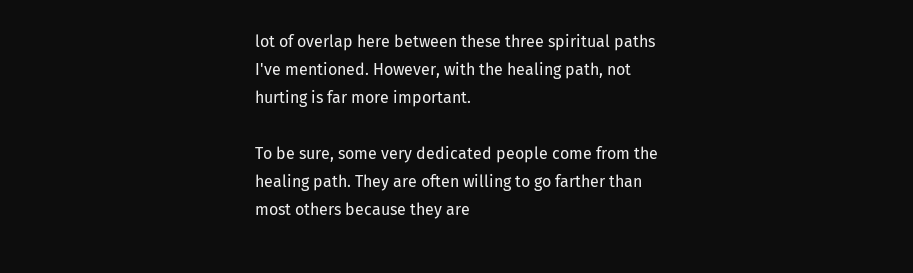lot of overlap here between these three spiritual paths I've mentioned. However, with the healing path, not hurting is far more important.

To be sure, some very dedicated people come from the healing path. They are often willing to go farther than most others because they are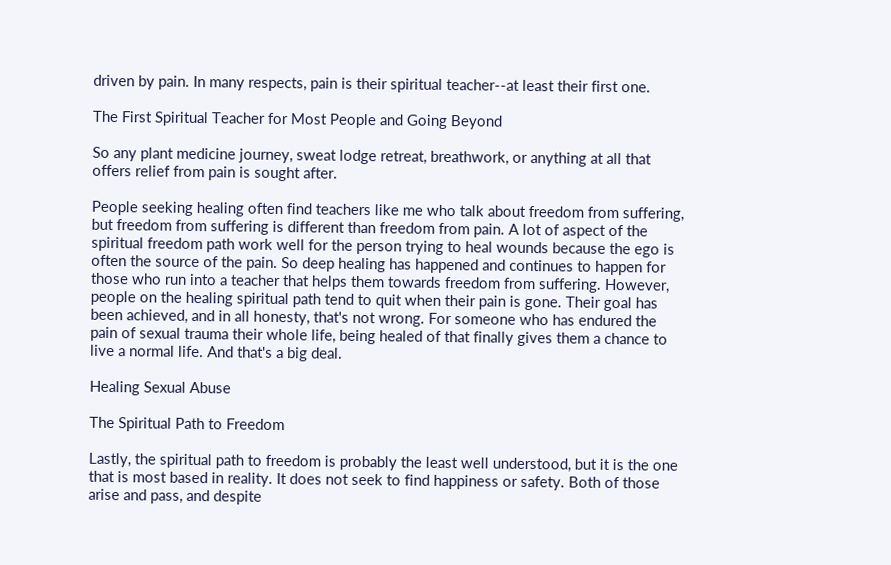driven by pain. In many respects, pain is their spiritual teacher--at least their first one.

The First Spiritual Teacher for Most People and Going Beyond

So any plant medicine journey, sweat lodge retreat, breathwork, or anything at all that offers relief from pain is sought after.

People seeking healing often find teachers like me who talk about freedom from suffering, but freedom from suffering is different than freedom from pain. A lot of aspect of the spiritual freedom path work well for the person trying to heal wounds because the ego is often the source of the pain. So deep healing has happened and continues to happen for those who run into a teacher that helps them towards freedom from suffering. However, people on the healing spiritual path tend to quit when their pain is gone. Their goal has been achieved, and in all honesty, that's not wrong. For someone who has endured the pain of sexual trauma their whole life, being healed of that finally gives them a chance to live a normal life. And that's a big deal.

Healing Sexual Abuse

The Spiritual Path to Freedom

Lastly, the spiritual path to freedom is probably the least well understood, but it is the one that is most based in reality. It does not seek to find happiness or safety. Both of those arise and pass, and despite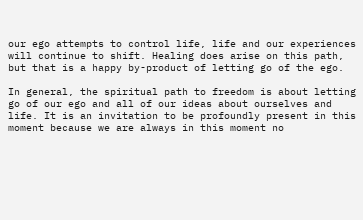our ego attempts to control life, life and our experiences will continue to shift. Healing does arise on this path, but that is a happy by-product of letting go of the ego.

In general, the spiritual path to freedom is about letting go of our ego and all of our ideas about ourselves and life. It is an invitation to be profoundly present in this moment because we are always in this moment no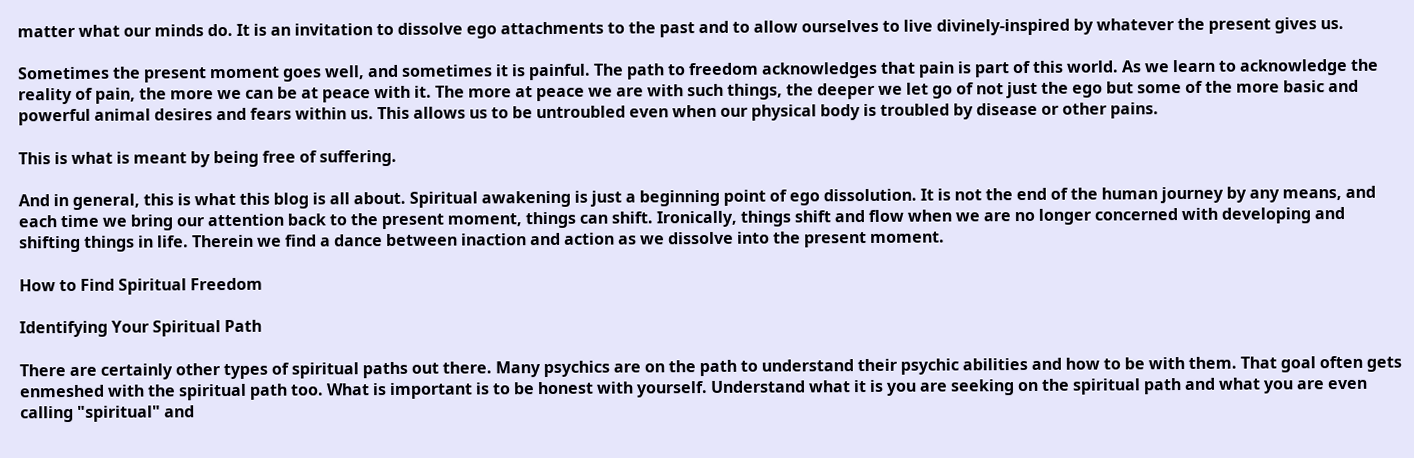matter what our minds do. It is an invitation to dissolve ego attachments to the past and to allow ourselves to live divinely-inspired by whatever the present gives us.

Sometimes the present moment goes well, and sometimes it is painful. The path to freedom acknowledges that pain is part of this world. As we learn to acknowledge the reality of pain, the more we can be at peace with it. The more at peace we are with such things, the deeper we let go of not just the ego but some of the more basic and powerful animal desires and fears within us. This allows us to be untroubled even when our physical body is troubled by disease or other pains.

This is what is meant by being free of suffering.

And in general, this is what this blog is all about. Spiritual awakening is just a beginning point of ego dissolution. It is not the end of the human journey by any means, and each time we bring our attention back to the present moment, things can shift. Ironically, things shift and flow when we are no longer concerned with developing and shifting things in life. Therein we find a dance between inaction and action as we dissolve into the present moment.

How to Find Spiritual Freedom

Identifying Your Spiritual Path

There are certainly other types of spiritual paths out there. Many psychics are on the path to understand their psychic abilities and how to be with them. That goal often gets enmeshed with the spiritual path too. What is important is to be honest with yourself. Understand what it is you are seeking on the spiritual path and what you are even calling "spiritual" and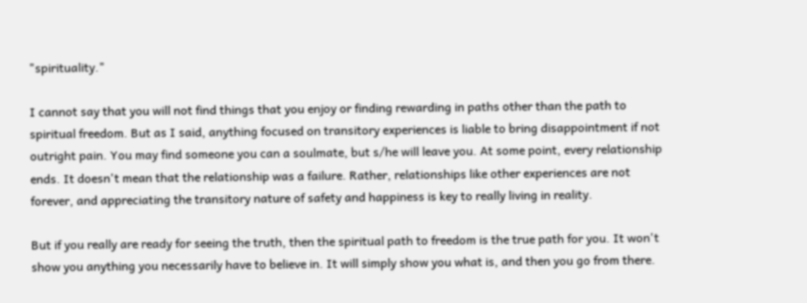"spirituality."

I cannot say that you will not find things that you enjoy or finding rewarding in paths other than the path to spiritual freedom. But as I said, anything focused on transitory experiences is liable to bring disappointment if not outright pain. You may find someone you can a soulmate, but s/he will leave you. At some point, every relationship ends. It doesn't mean that the relationship was a failure. Rather, relationships like other experiences are not forever, and appreciating the transitory nature of safety and happiness is key to really living in reality.

But if you really are ready for seeing the truth, then the spiritual path to freedom is the true path for you. It won't show you anything you necessarily have to believe in. It will simply show you what is, and then you go from there.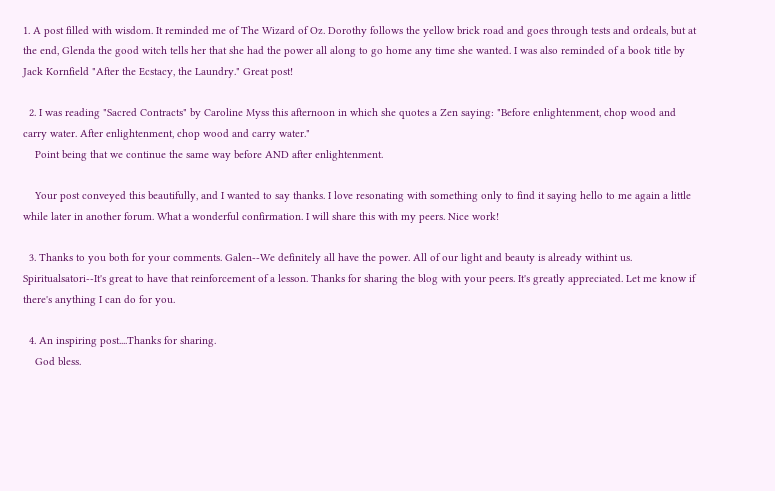1. A post filled with wisdom. It reminded me of The Wizard of Oz. Dorothy follows the yellow brick road and goes through tests and ordeals, but at the end, Glenda the good witch tells her that she had the power all along to go home any time she wanted. I was also reminded of a book title by Jack Kornfield "After the Ecstacy, the Laundry." Great post!

  2. I was reading "Sacred Contracts" by Caroline Myss this afternoon in which she quotes a Zen saying: "Before enlightenment, chop wood and carry water. After enlightenment, chop wood and carry water."
    Point being that we continue the same way before AND after enlightenment.

    Your post conveyed this beautifully, and I wanted to say thanks. I love resonating with something only to find it saying hello to me again a little while later in another forum. What a wonderful confirmation. I will share this with my peers. Nice work!

  3. Thanks to you both for your comments. Galen--We definitely all have the power. All of our light and beauty is already withint us. Spiritualsatori--It's great to have that reinforcement of a lesson. Thanks for sharing the blog with your peers. It's greatly appreciated. Let me know if there's anything I can do for you.

  4. An inspiring post....Thanks for sharing.
    God bless.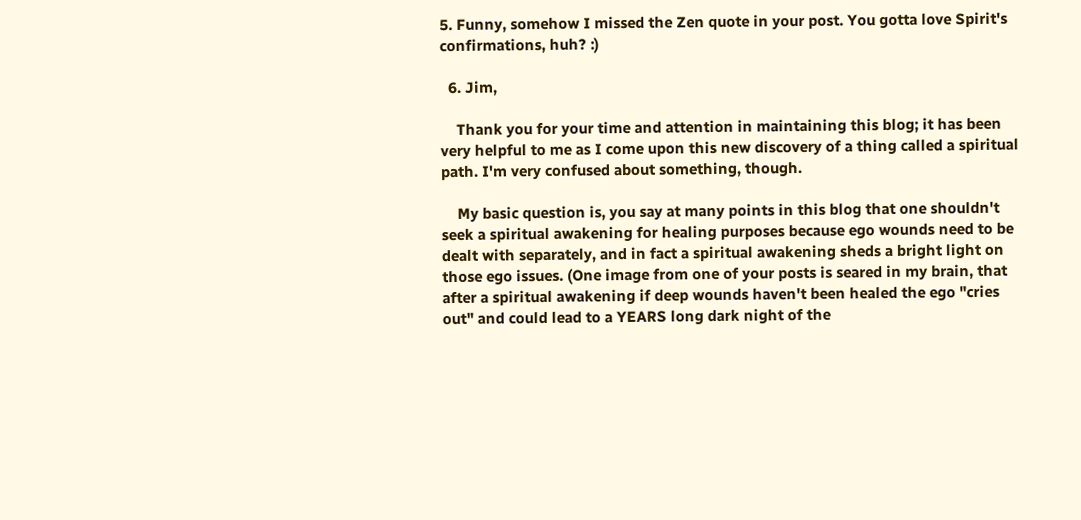5. Funny, somehow I missed the Zen quote in your post. You gotta love Spirit's confirmations, huh? :)

  6. Jim,

    Thank you for your time and attention in maintaining this blog; it has been very helpful to me as I come upon this new discovery of a thing called a spiritual path. I'm very confused about something, though.

    My basic question is, you say at many points in this blog that one shouldn't seek a spiritual awakening for healing purposes because ego wounds need to be dealt with separately, and in fact a spiritual awakening sheds a bright light on those ego issues. (One image from one of your posts is seared in my brain, that after a spiritual awakening if deep wounds haven't been healed the ego "cries out" and could lead to a YEARS long dark night of the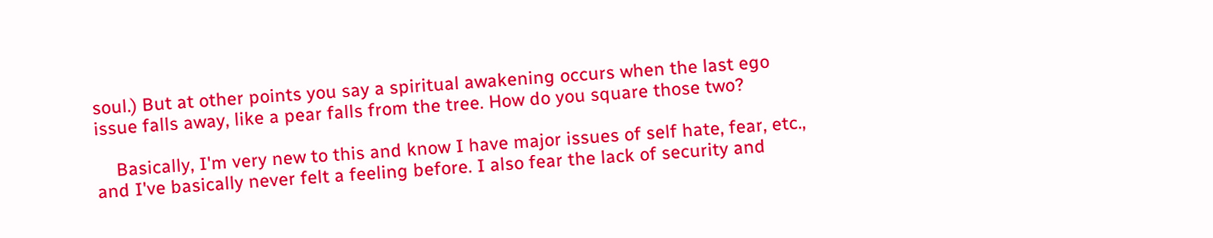soul.) But at other points you say a spiritual awakening occurs when the last ego issue falls away, like a pear falls from the tree. How do you square those two?

    Basically, I'm very new to this and know I have major issues of self hate, fear, etc., and I've basically never felt a feeling before. I also fear the lack of security and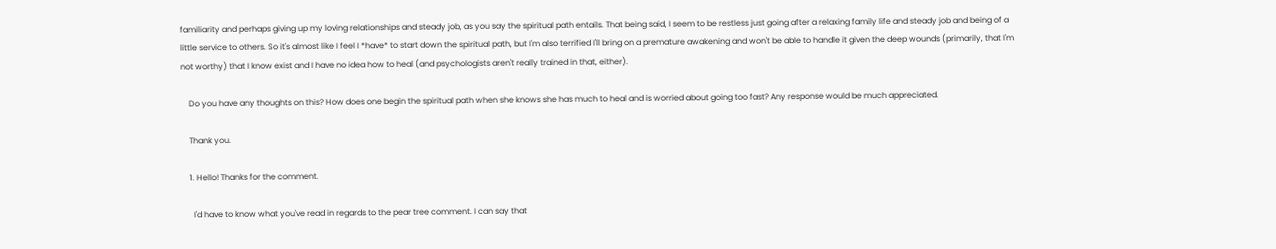familiarity and perhaps giving up my loving relationships and steady job, as you say the spiritual path entails. That being said, I seem to be restless just going after a relaxing family life and steady job and being of a little service to others. So it's almost like I feel I *have* to start down the spiritual path, but I'm also terrified I'll bring on a premature awakening and won't be able to handle it given the deep wounds (primarily, that I'm not worthy) that I know exist and I have no idea how to heal (and psychologists aren't really trained in that, either).

    Do you have any thoughts on this? How does one begin the spiritual path when she knows she has much to heal and is worried about going too fast? Any response would be much appreciated.

    Thank you.

    1. Hello! Thanks for the comment.

      I'd have to know what you've read in regards to the pear tree comment. I can say that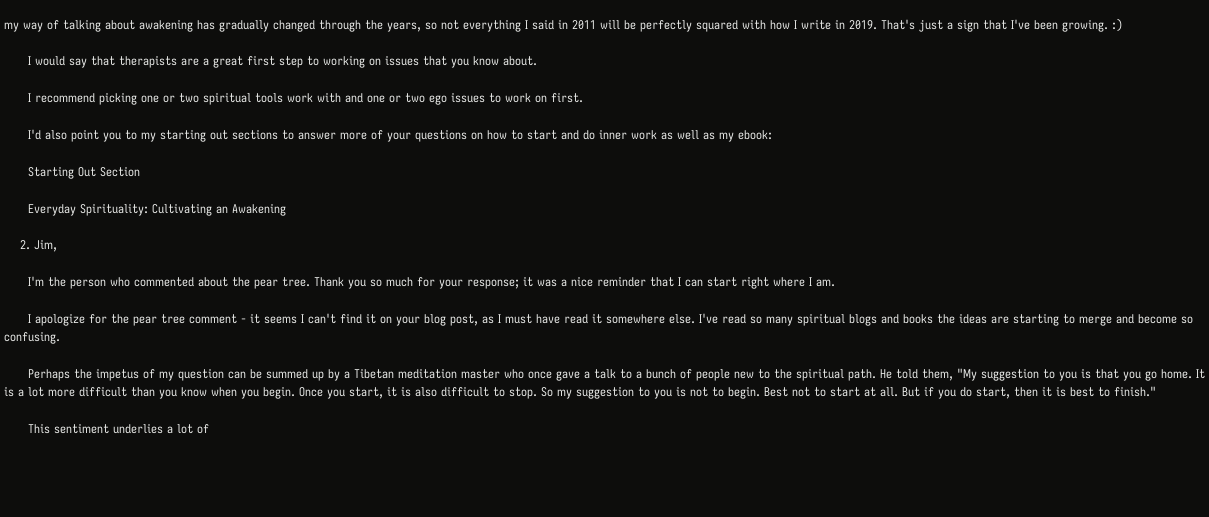my way of talking about awakening has gradually changed through the years, so not everything I said in 2011 will be perfectly squared with how I write in 2019. That's just a sign that I've been growing. :)

      I would say that therapists are a great first step to working on issues that you know about.

      I recommend picking one or two spiritual tools work with and one or two ego issues to work on first.

      I'd also point you to my starting out sections to answer more of your questions on how to start and do inner work as well as my ebook:

      Starting Out Section

      Everyday Spirituality: Cultivating an Awakening

    2. Jim,

      I'm the person who commented about the pear tree. Thank you so much for your response; it was a nice reminder that I can start right where I am.

      I apologize for the pear tree comment - it seems I can't find it on your blog post, as I must have read it somewhere else. I've read so many spiritual blogs and books the ideas are starting to merge and become so confusing.

      Perhaps the impetus of my question can be summed up by a Tibetan meditation master who once gave a talk to a bunch of people new to the spiritual path. He told them, "My suggestion to you is that you go home. It is a lot more difficult than you know when you begin. Once you start, it is also difficult to stop. So my suggestion to you is not to begin. Best not to start at all. But if you do start, then it is best to finish."

      This sentiment underlies a lot of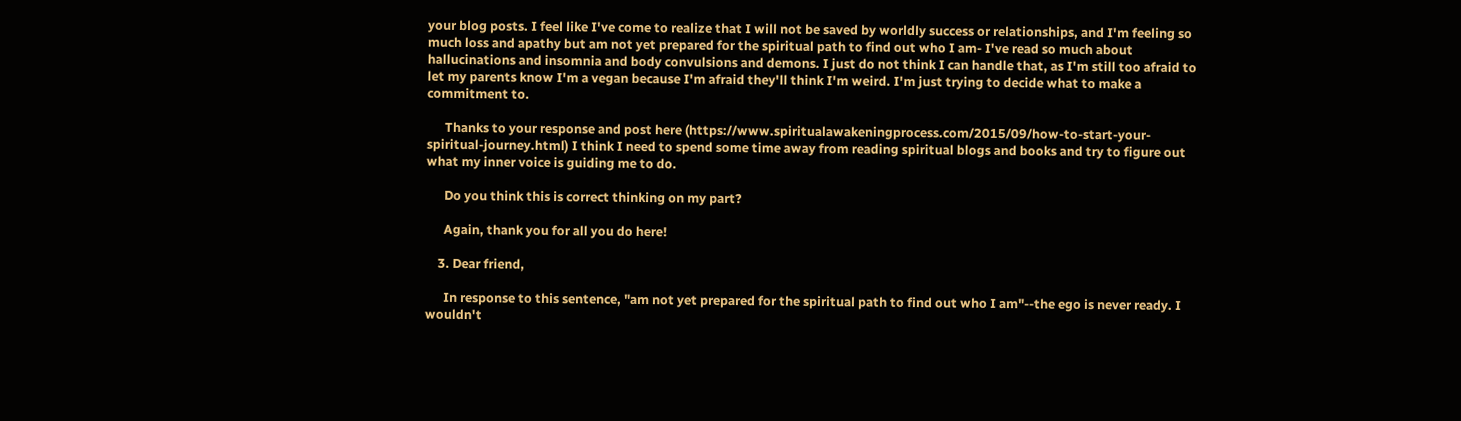your blog posts. I feel like I've come to realize that I will not be saved by worldly success or relationships, and I'm feeling so much loss and apathy but am not yet prepared for the spiritual path to find out who I am- I've read so much about hallucinations and insomnia and body convulsions and demons. I just do not think I can handle that, as I'm still too afraid to let my parents know I'm a vegan because I'm afraid they'll think I'm weird. I'm just trying to decide what to make a commitment to.

      Thanks to your response and post here (https://www.spiritualawakeningprocess.com/2015/09/how-to-start-your-spiritual-journey.html) I think I need to spend some time away from reading spiritual blogs and books and try to figure out what my inner voice is guiding me to do.

      Do you think this is correct thinking on my part?

      Again, thank you for all you do here!

    3. Dear friend,

      In response to this sentence, "am not yet prepared for the spiritual path to find out who I am"--the ego is never ready. I wouldn't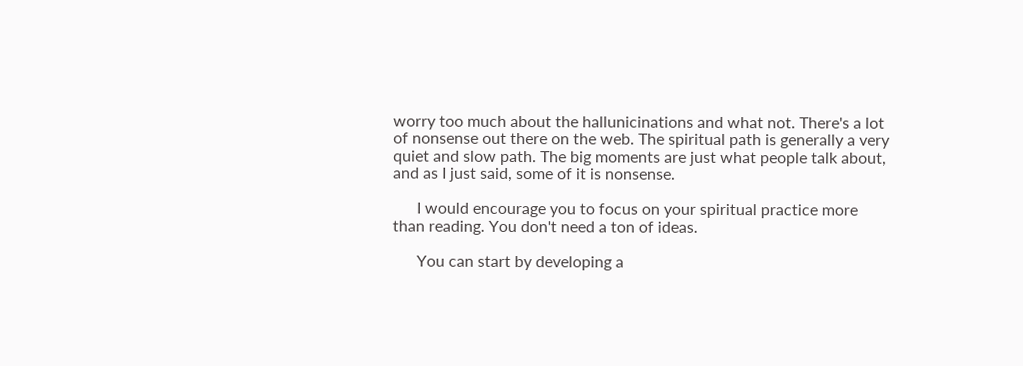worry too much about the hallunicinations and what not. There's a lot of nonsense out there on the web. The spiritual path is generally a very quiet and slow path. The big moments are just what people talk about, and as I just said, some of it is nonsense.

      I would encourage you to focus on your spiritual practice more than reading. You don't need a ton of ideas.

      You can start by developing a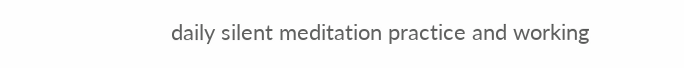daily silent meditation practice and working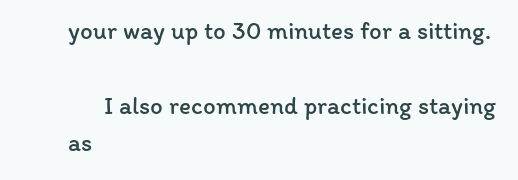your way up to 30 minutes for a sitting.

      I also recommend practicing staying as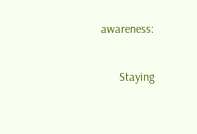awareness:

      Staying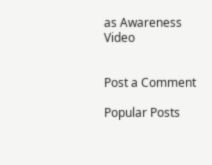as Awareness Video


Post a Comment

Popular Posts